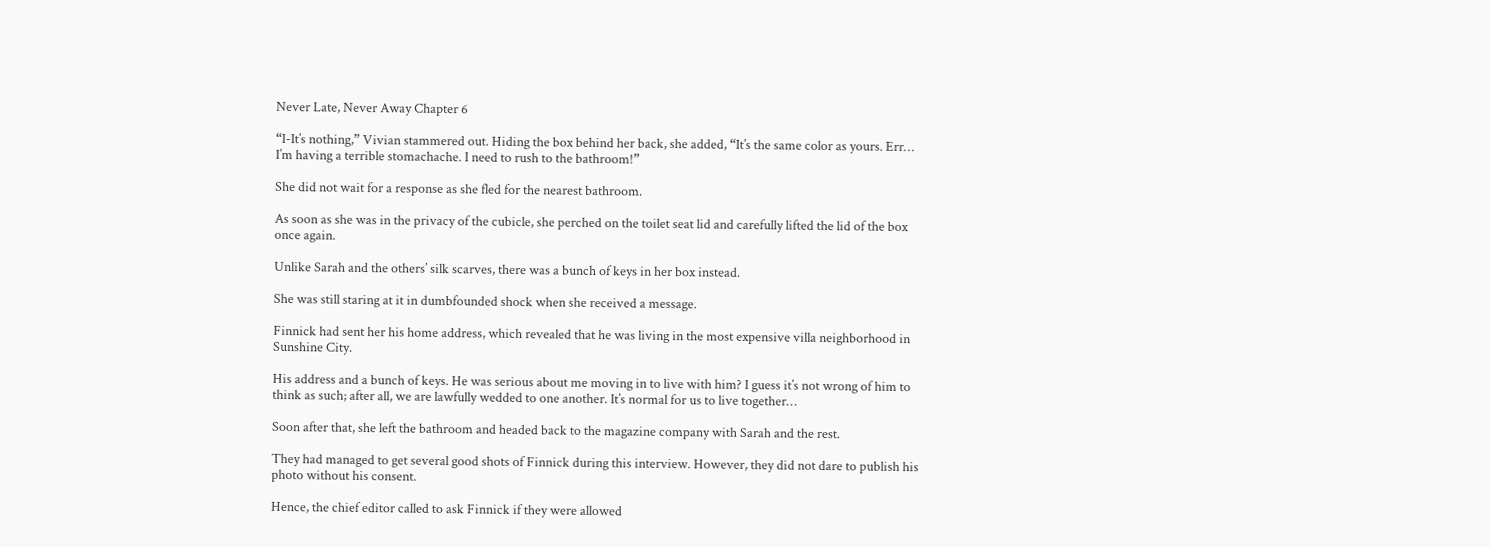Never Late, Never Away Chapter 6

“I-It’s nothing,” Vivian stammered out. Hiding the box behind her back, she added, “It’s the same color as yours. Err… I’m having a terrible stomachache. I need to rush to the bathroom!”

She did not wait for a response as she fled for the nearest bathroom.

As soon as she was in the privacy of the cubicle, she perched on the toilet seat lid and carefully lifted the lid of the box once again.

Unlike Sarah and the others’ silk scarves, there was a bunch of keys in her box instead.

She was still staring at it in dumbfounded shock when she received a message.

Finnick had sent her his home address, which revealed that he was living in the most expensive villa neighborhood in Sunshine City.

His address and a bunch of keys. He was serious about me moving in to live with him? I guess it’s not wrong of him to think as such; after all, we are lawfully wedded to one another. It’s normal for us to live together…

Soon after that, she left the bathroom and headed back to the magazine company with Sarah and the rest.

They had managed to get several good shots of Finnick during this interview. However, they did not dare to publish his photo without his consent.

Hence, the chief editor called to ask Finnick if they were allowed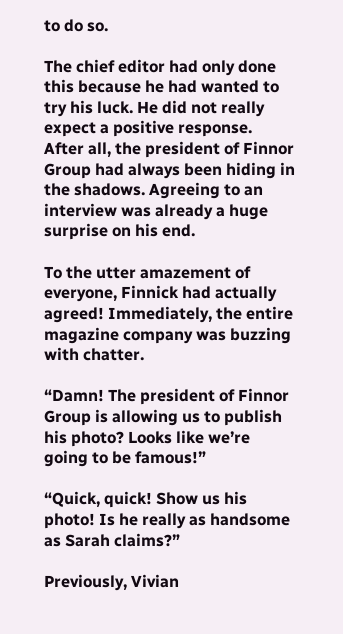to do so.

The chief editor had only done this because he had wanted to try his luck. He did not really expect a positive response. After all, the president of Finnor Group had always been hiding in the shadows. Agreeing to an interview was already a huge surprise on his end.

To the utter amazement of everyone, Finnick had actually agreed! Immediately, the entire magazine company was buzzing with chatter.

“Damn! The president of Finnor Group is allowing us to publish his photo? Looks like we’re going to be famous!”

“Quick, quick! Show us his photo! Is he really as handsome as Sarah claims?”

Previously, Vivian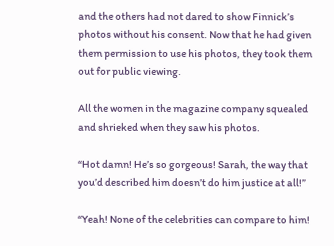and the others had not dared to show Finnick’s photos without his consent. Now that he had given them permission to use his photos, they took them out for public viewing.

All the women in the magazine company squealed and shrieked when they saw his photos.

“Hot damn! He’s so gorgeous! Sarah, the way that you’d described him doesn’t do him justice at all!”

“Yeah! None of the celebrities can compare to him!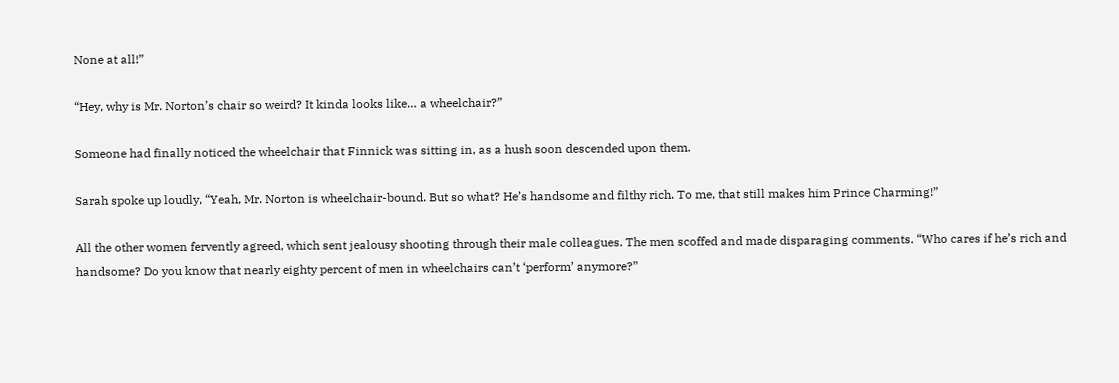None at all!”

“Hey, why is Mr. Norton’s chair so weird? It kinda looks like… a wheelchair?”

Someone had finally noticed the wheelchair that Finnick was sitting in, as a hush soon descended upon them.

Sarah spoke up loudly, “Yeah, Mr. Norton is wheelchair-bound. But so what? He’s handsome and filthy rich. To me, that still makes him Prince Charming!”

All the other women fervently agreed, which sent jealousy shooting through their male colleagues. The men scoffed and made disparaging comments. “Who cares if he’s rich and handsome? Do you know that nearly eighty percent of men in wheelchairs can’t ‘perform’ anymore?”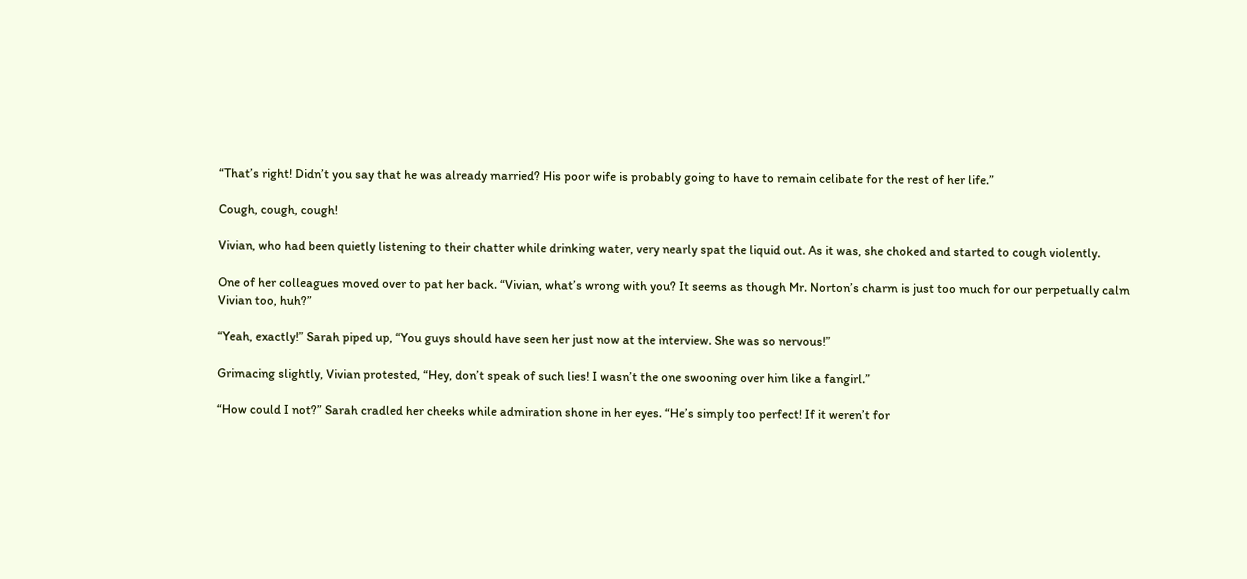“That’s right! Didn’t you say that he was already married? His poor wife is probably going to have to remain celibate for the rest of her life.”

Cough, cough, cough!

Vivian, who had been quietly listening to their chatter while drinking water, very nearly spat the liquid out. As it was, she choked and started to cough violently.

One of her colleagues moved over to pat her back. “Vivian, what’s wrong with you? It seems as though Mr. Norton’s charm is just too much for our perpetually calm Vivian too, huh?”

“Yeah, exactly!” Sarah piped up, “You guys should have seen her just now at the interview. She was so nervous!”

Grimacing slightly, Vivian protested, “Hey, don’t speak of such lies! I wasn’t the one swooning over him like a fangirl.”

“How could I not?” Sarah cradled her cheeks while admiration shone in her eyes. “He’s simply too perfect! If it weren’t for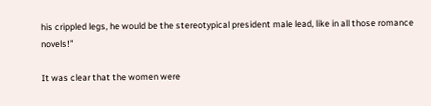his crippled legs, he would be the stereotypical president male lead, like in all those romance novels!”

It was clear that the women were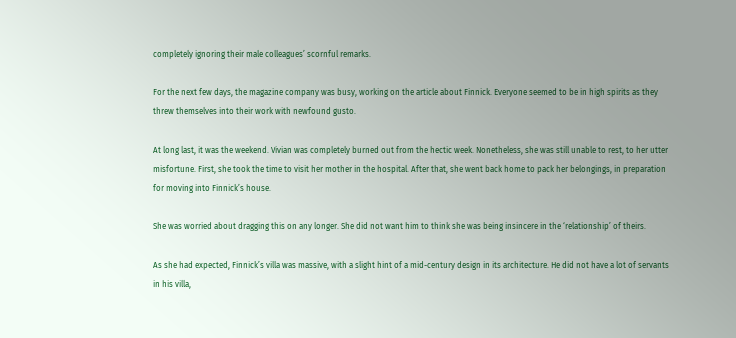completely ignoring their male colleagues’ scornful remarks.

For the next few days, the magazine company was busy, working on the article about Finnick. Everyone seemed to be in high spirits as they threw themselves into their work with newfound gusto.

At long last, it was the weekend. Vivian was completely burned out from the hectic week. Nonetheless, she was still unable to rest, to her utter misfortune. First, she took the time to visit her mother in the hospital. After that, she went back home to pack her belongings, in preparation for moving into Finnick’s house.

She was worried about dragging this on any longer. She did not want him to think she was being insincere in the ‘relationship’ of theirs.

As she had expected, Finnick’s villa was massive, with a slight hint of a mid-century design in its architecture. He did not have a lot of servants in his villa,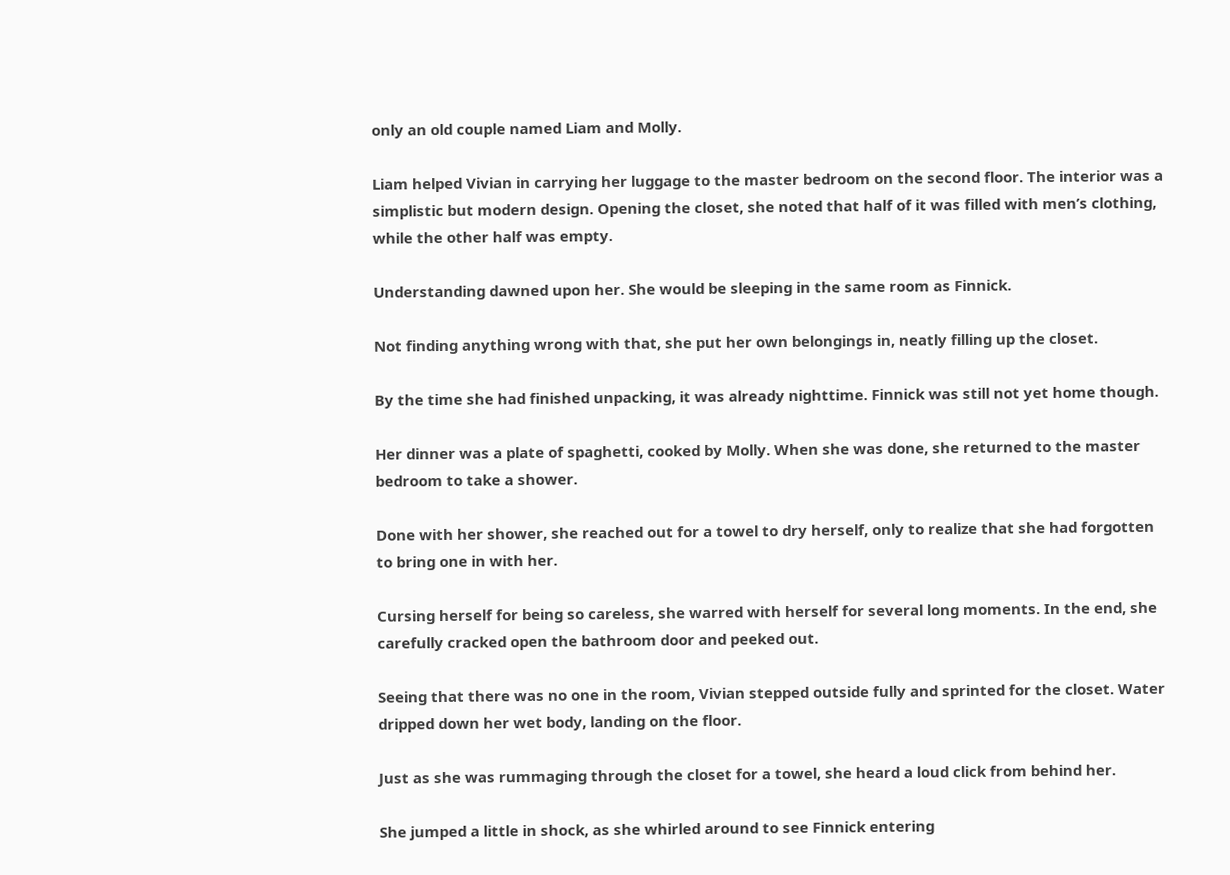only an old couple named Liam and Molly.

Liam helped Vivian in carrying her luggage to the master bedroom on the second floor. The interior was a simplistic but modern design. Opening the closet, she noted that half of it was filled with men’s clothing, while the other half was empty.

Understanding dawned upon her. She would be sleeping in the same room as Finnick.

Not finding anything wrong with that, she put her own belongings in, neatly filling up the closet.

By the time she had finished unpacking, it was already nighttime. Finnick was still not yet home though.

Her dinner was a plate of spaghetti, cooked by Molly. When she was done, she returned to the master bedroom to take a shower.

Done with her shower, she reached out for a towel to dry herself, only to realize that she had forgotten to bring one in with her.

Cursing herself for being so careless, she warred with herself for several long moments. In the end, she carefully cracked open the bathroom door and peeked out.

Seeing that there was no one in the room, Vivian stepped outside fully and sprinted for the closet. Water dripped down her wet body, landing on the floor.

Just as she was rummaging through the closet for a towel, she heard a loud click from behind her.

She jumped a little in shock, as she whirled around to see Finnick entering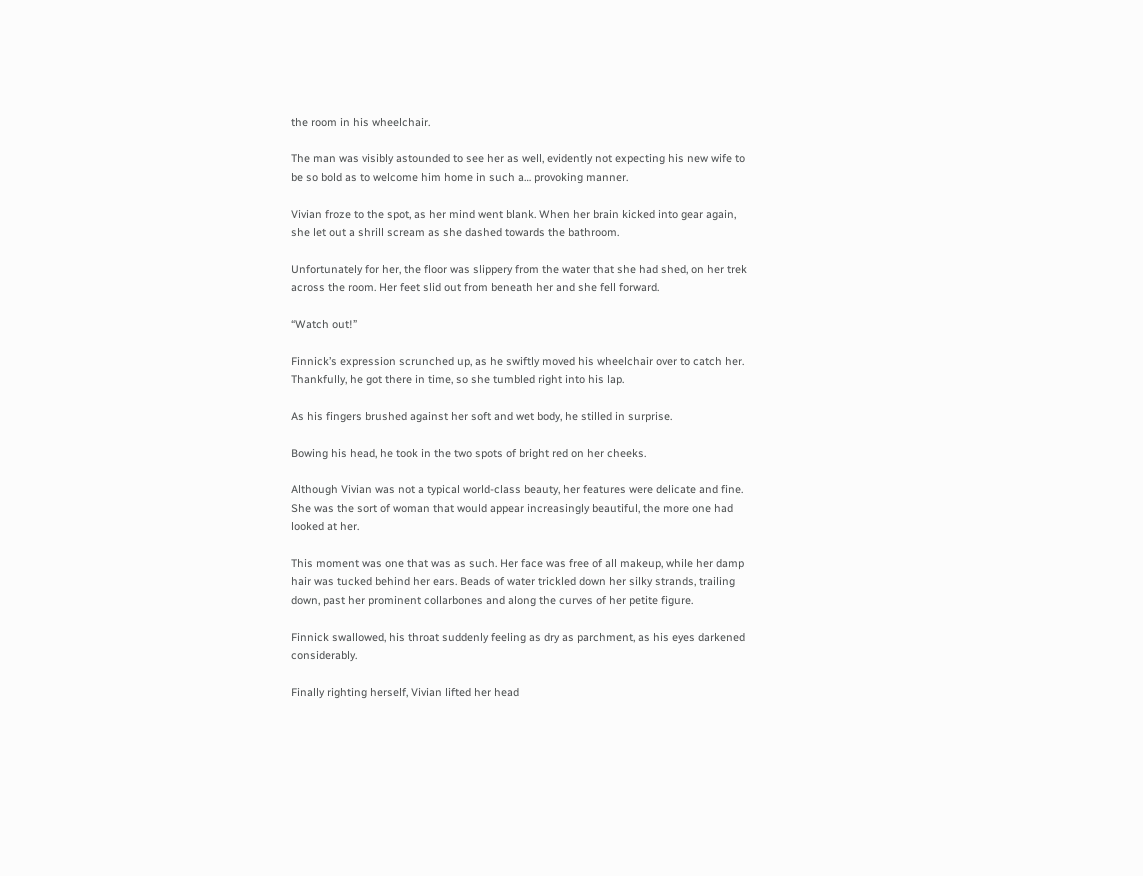the room in his wheelchair.

The man was visibly astounded to see her as well, evidently not expecting his new wife to be so bold as to welcome him home in such a… provoking manner.

Vivian froze to the spot, as her mind went blank. When her brain kicked into gear again, she let out a shrill scream as she dashed towards the bathroom.

Unfortunately for her, the floor was slippery from the water that she had shed, on her trek across the room. Her feet slid out from beneath her and she fell forward.

“Watch out!”

Finnick’s expression scrunched up, as he swiftly moved his wheelchair over to catch her. Thankfully, he got there in time, so she tumbled right into his lap.

As his fingers brushed against her soft and wet body, he stilled in surprise.

Bowing his head, he took in the two spots of bright red on her cheeks.

Although Vivian was not a typical world-class beauty, her features were delicate and fine. She was the sort of woman that would appear increasingly beautiful, the more one had looked at her.

This moment was one that was as such. Her face was free of all makeup, while her damp hair was tucked behind her ears. Beads of water trickled down her silky strands, trailing down, past her prominent collarbones and along the curves of her petite figure.

Finnick swallowed, his throat suddenly feeling as dry as parchment, as his eyes darkened considerably.

Finally righting herself, Vivian lifted her head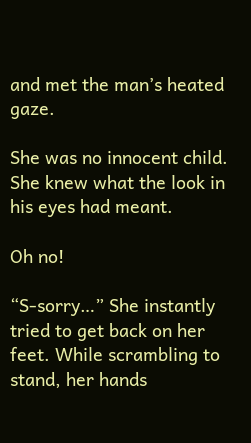and met the man’s heated gaze.

She was no innocent child. She knew what the look in his eyes had meant.

Oh no!

“S-sorry…” She instantly tried to get back on her feet. While scrambling to stand, her hands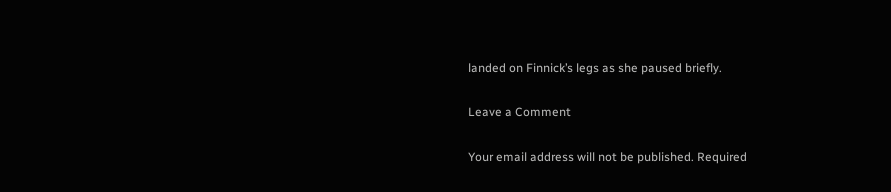landed on Finnick’s legs as she paused briefly.

Leave a Comment

Your email address will not be published. Required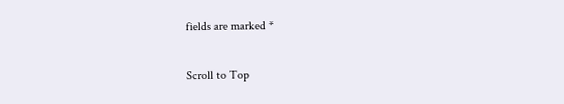fields are marked *

Scroll to Top